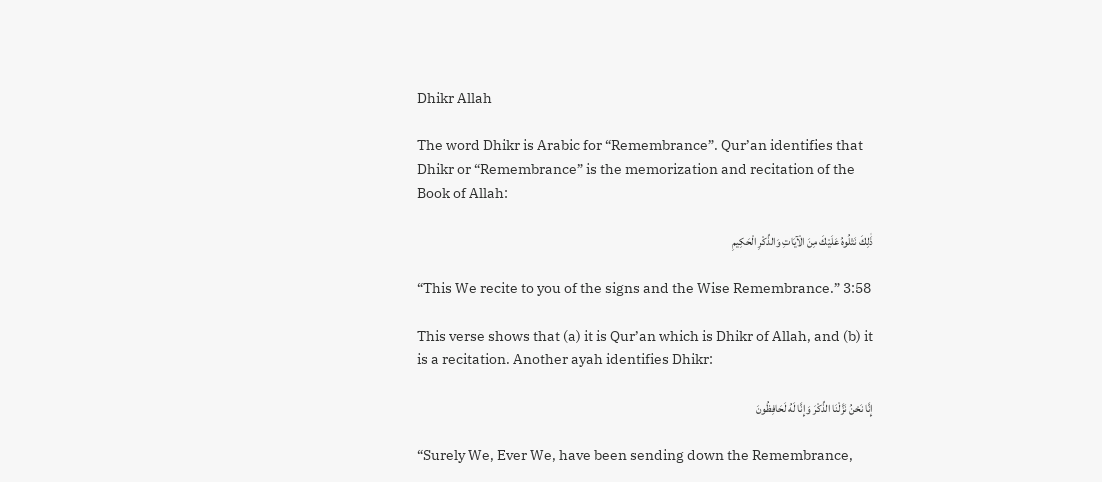Dhikr Allah

The word Dhikr is Arabic for “Remembrance”. Qur’an identifies that Dhikr or “Remembrance” is the memorization and recitation of the Book of Allah:

ذَٰلِكَ نَتْلُوهُ عَلَيْكَ مِنَ الْآيَاتِ وَالذِّكْرِ الْحَكِيمِ

“This We recite to you of the signs and the Wise Remembrance.” 3:58

This verse shows that (a) it is Qur’an which is Dhikr of Allah, and (b) it is a recitation. Another ayah identifies Dhikr:

إِنَّا نَحْنُ نَزَّلْنَا الذِّكْرَ وَإِنَّا لَهُ لَحَافِظُونَ

“Surely We, Ever We, have been sending down the Remembrance,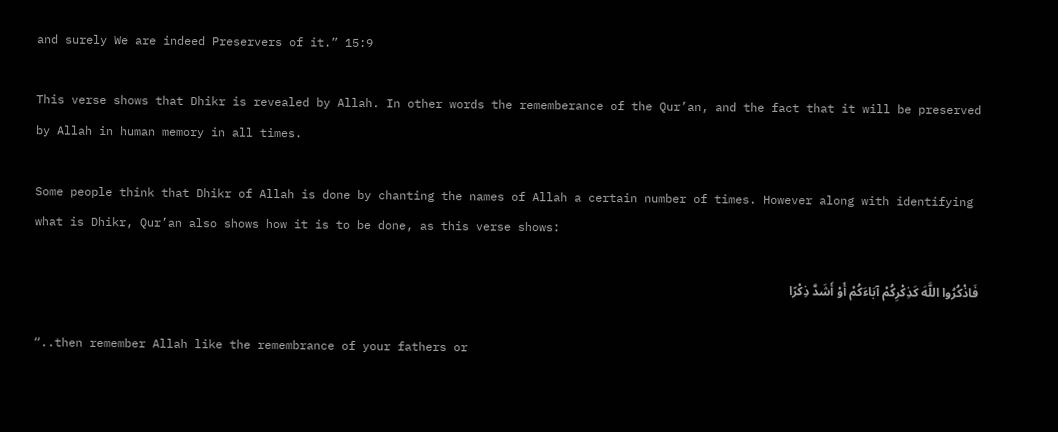and surely We are indeed Preservers of it.” 15:9

This verse shows that Dhikr is revealed by Allah. In other words the rememberance of the Qur’an, and the fact that it will be preserved by Allah in human memory in all times.

Some people think that Dhikr of Allah is done by chanting the names of Allah a certain number of times. However along with identifying what is Dhikr, Qur’an also shows how it is to be done, as this verse shows:

فَاذْكُرُوا اللَّهَ كَذِكْرِكُمْ آبَاءَكُمْ أَوْ أَشَدَّ ذِكْرًا

“..then remember Allah like the remembrance of your fathers or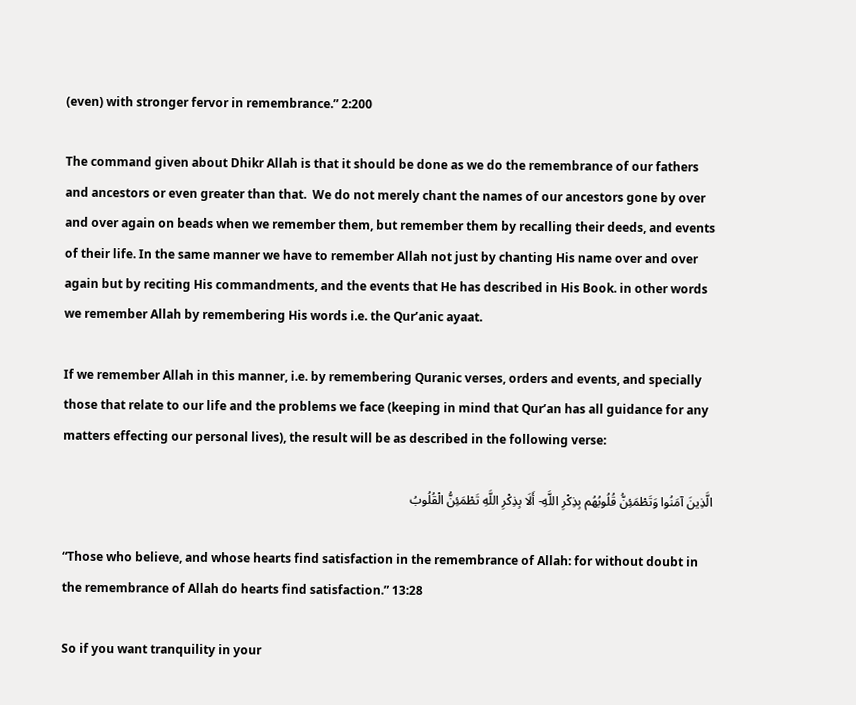(even) with stronger fervor in remembrance.” 2:200

The command given about Dhikr Allah is that it should be done as we do the remembrance of our fathers and ancestors or even greater than that.  We do not merely chant the names of our ancestors gone by over and over again on beads when we remember them, but remember them by recalling their deeds, and events of their life. In the same manner we have to remember Allah not just by chanting His name over and over again but by reciting His commandments, and the events that He has described in His Book. in other words we remember Allah by remembering His words i.e. the Qur’anic ayaat.

If we remember Allah in this manner, i.e. by remembering Quranic verses, orders and events, and specially those that relate to our life and the problems we face (keeping in mind that Qur’an has all guidance for any matters effecting our personal lives), the result will be as described in the following verse:

الَّذِينَ آمَنُوا وَتَطْمَئِنُّ قُلُوبُهُم بِذِكْرِ اللَّهِ- أَلَا بِذِكْرِ اللَّهِ تَطْمَئِنُّ الْقُلُوبُ

“Those who believe, and whose hearts find satisfaction in the remembrance of Allah: for without doubt in the remembrance of Allah do hearts find satisfaction.” 13:28

So if you want tranquility in your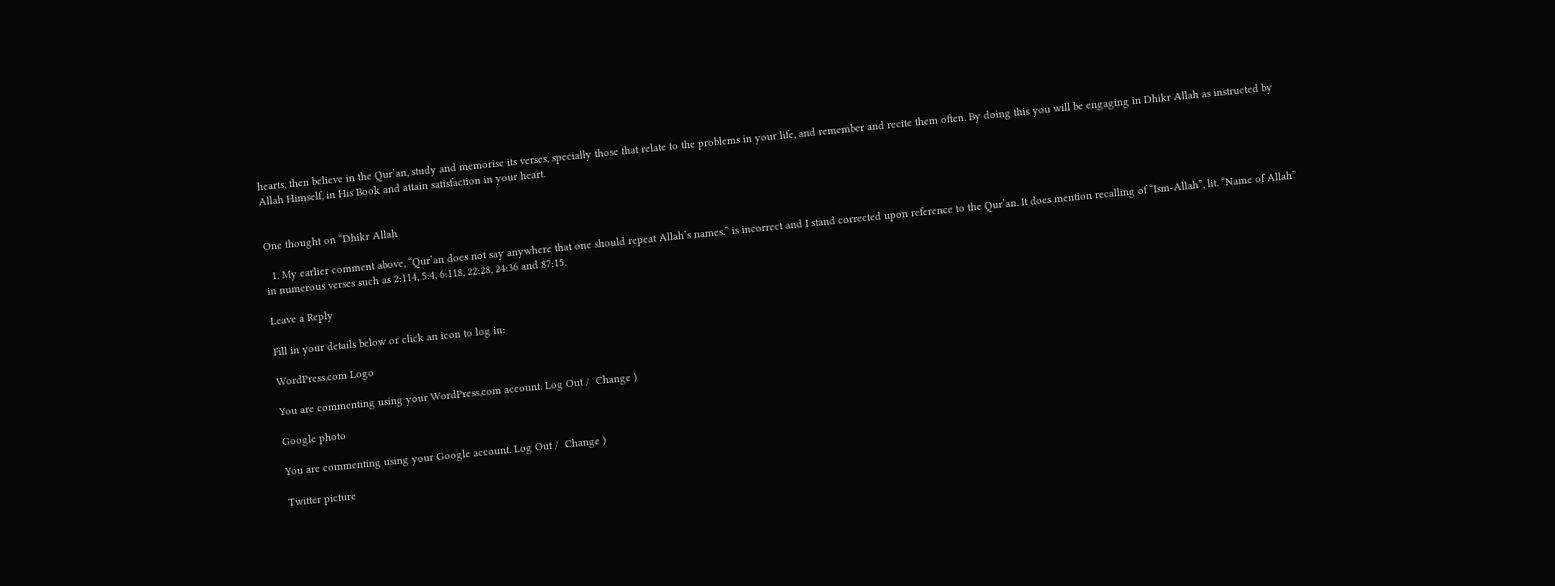hearts, then believe in the Qur’an, study and memorise its verses, specially those that relate to the problems in your life, and remember and recite them often. By doing this you will be engaging in Dhikr Allah as instructed by Allah Himself, in His Book and attain satisfaction in your heart.


One thought on “Dhikr Allah

  1. My earlier comment above, “Qur’an does not say anywhere that one should repeat Allah’s names.” is incorrect and I stand corrected upon reference to the Qur’an. It does mention recalling of “Ism-Allah”, lit. “Name of Allah” in numerous verses such as 2:114, 5:4, 6:118, 22:28, 24:36 and 87:15.

Leave a Reply

Fill in your details below or click an icon to log in:

WordPress.com Logo

You are commenting using your WordPress.com account. Log Out /  Change )

Google photo

You are commenting using your Google account. Log Out /  Change )

Twitter picture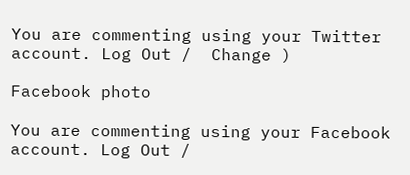You are commenting using your Twitter account. Log Out /  Change )

Facebook photo

You are commenting using your Facebook account. Log Out /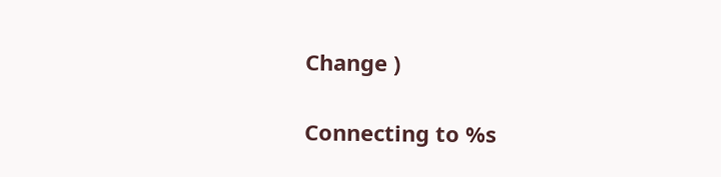Change )

Connecting to %s